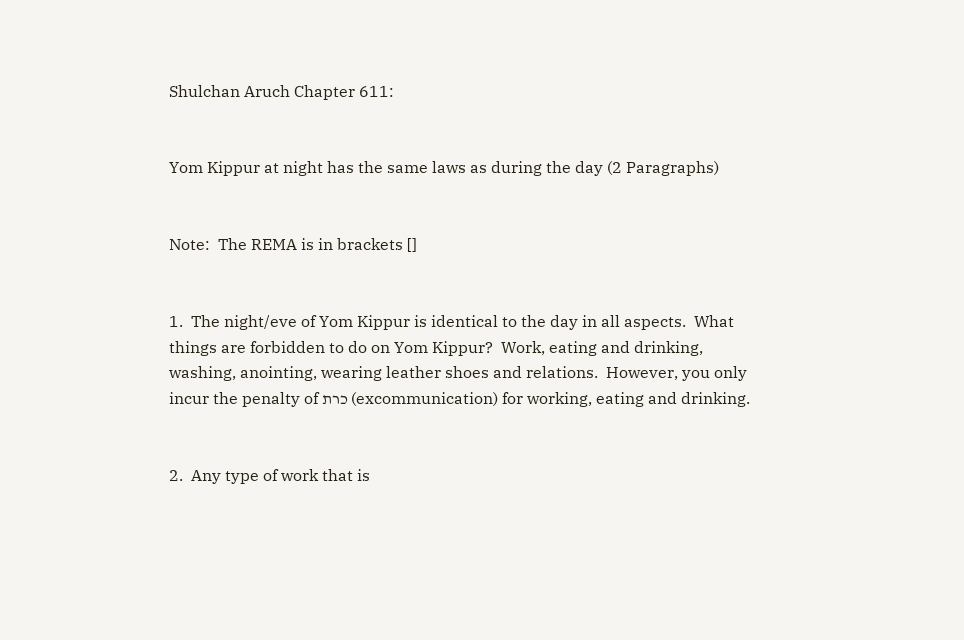Shulchan Aruch Chapter 611:


Yom Kippur at night has the same laws as during the day (2 Paragraphs)


Note:  The REMA is in brackets []


1.  The night/eve of Yom Kippur is identical to the day in all aspects.  What things are forbidden to do on Yom Kippur?  Work, eating and drinking, washing, anointing, wearing leather shoes and relations.  However, you only incur the penalty of כרת (excommunication) for working, eating and drinking.


2.  Any type of work that is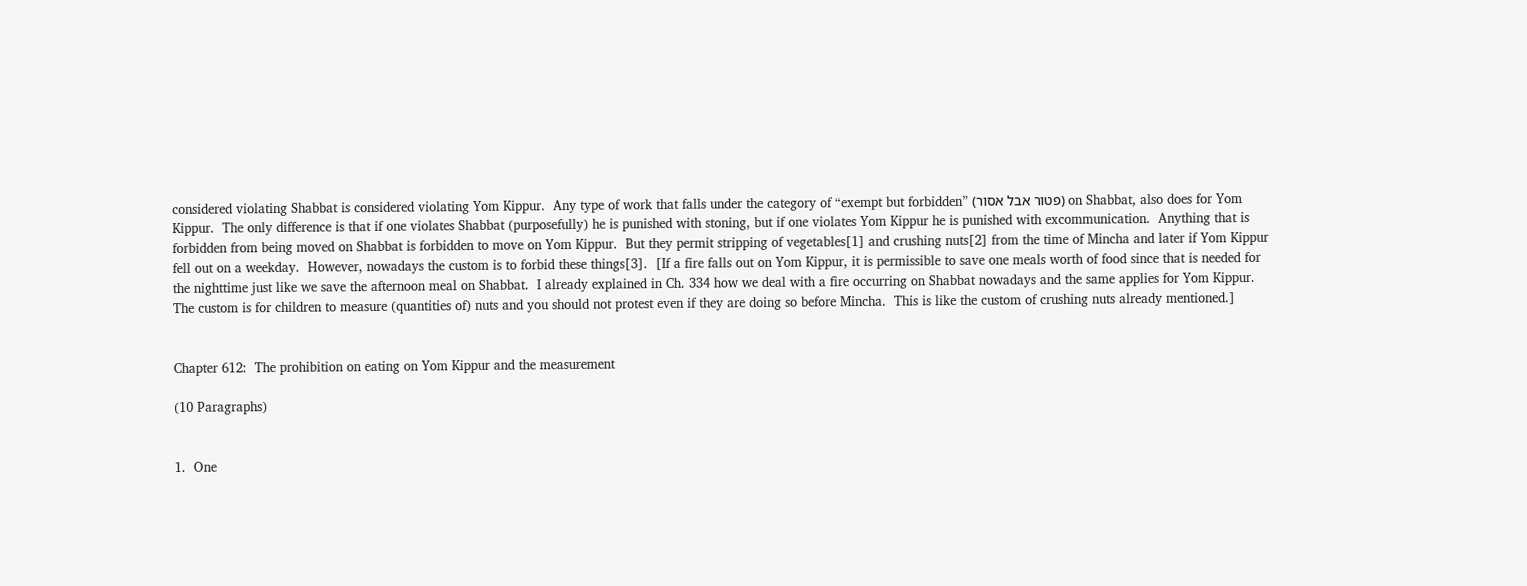considered violating Shabbat is considered violating Yom Kippur.  Any type of work that falls under the category of “exempt but forbidden” (פטור אבל אסור) on Shabbat, also does for Yom Kippur.  The only difference is that if one violates Shabbat (purposefully) he is punished with stoning, but if one violates Yom Kippur he is punished with excommunication.  Anything that is forbidden from being moved on Shabbat is forbidden to move on Yom Kippur.  But they permit stripping of vegetables[1] and crushing nuts[2] from the time of Mincha and later if Yom Kippur fell out on a weekday.  However, nowadays the custom is to forbid these things[3].  [If a fire falls out on Yom Kippur, it is permissible to save one meals worth of food since that is needed for the nighttime just like we save the afternoon meal on Shabbat.  I already explained in Ch. 334 how we deal with a fire occurring on Shabbat nowadays and the same applies for Yom Kippur. The custom is for children to measure (quantities of) nuts and you should not protest even if they are doing so before Mincha.  This is like the custom of crushing nuts already mentioned.]


Chapter 612:  The prohibition on eating on Yom Kippur and the measurement

(10 Paragraphs)


1.  One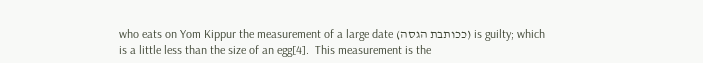who eats on Yom Kippur the measurement of a large date (ככותבת הגסה) is guilty; which is a little less than the size of an egg[4].  This measurement is the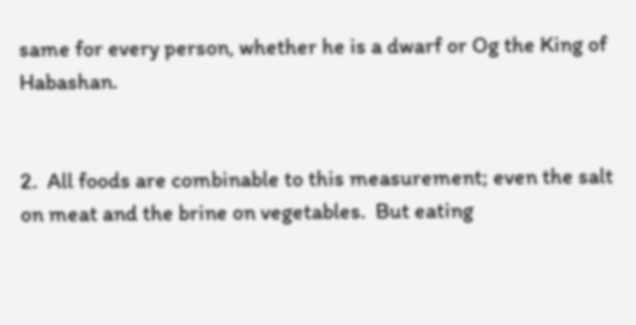same for every person, whether he is a dwarf or Og the King of Habashan.


2.  All foods are combinable to this measurement; even the salt on meat and the brine on vegetables.  But eating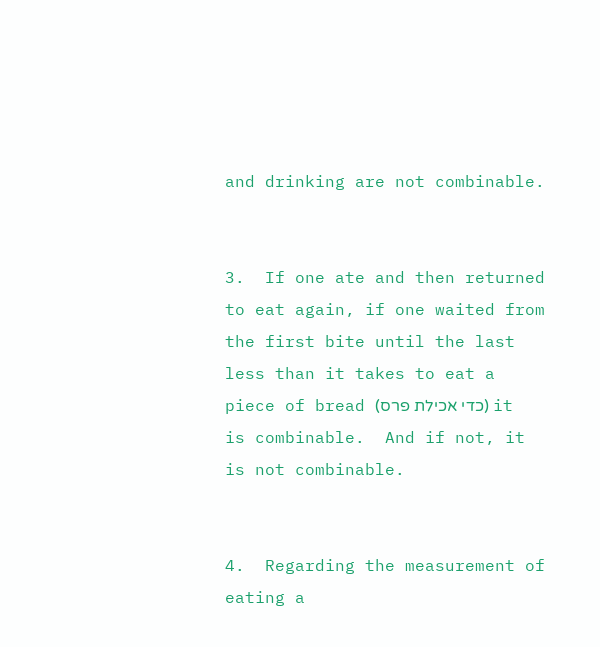and drinking are not combinable.


3.  If one ate and then returned to eat again, if one waited from the first bite until the last less than it takes to eat a piece of bread (כדי אכילת פרס) it is combinable.  And if not, it is not combinable.


4.  Regarding the measurement of eating a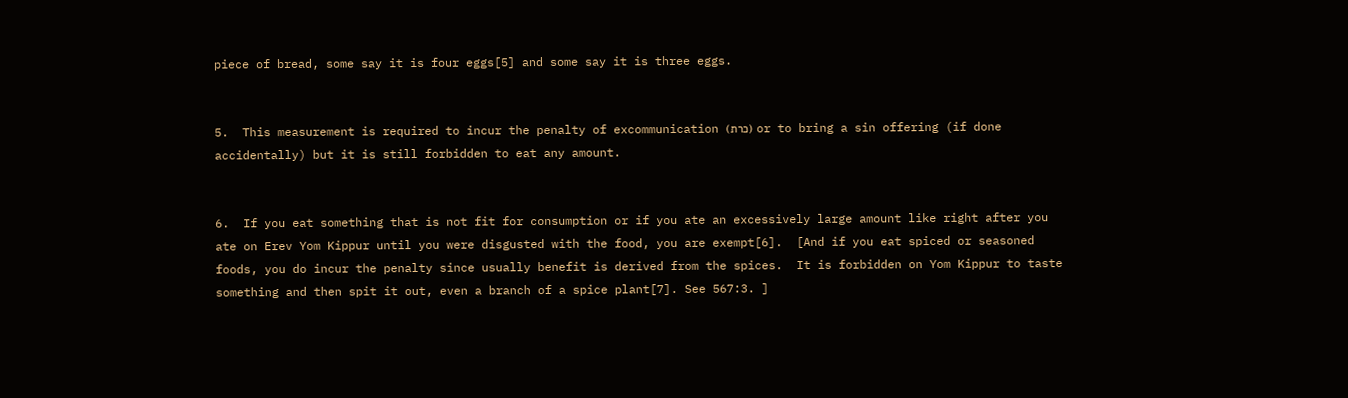piece of bread, some say it is four eggs[5] and some say it is three eggs.


5.  This measurement is required to incur the penalty of excommunication (כרת) or to bring a sin offering (if done accidentally) but it is still forbidden to eat any amount.


6.  If you eat something that is not fit for consumption or if you ate an excessively large amount like right after you ate on Erev Yom Kippur until you were disgusted with the food, you are exempt[6].  [And if you eat spiced or seasoned foods, you do incur the penalty since usually benefit is derived from the spices.  It is forbidden on Yom Kippur to taste something and then spit it out, even a branch of a spice plant[7]. See 567:3. ]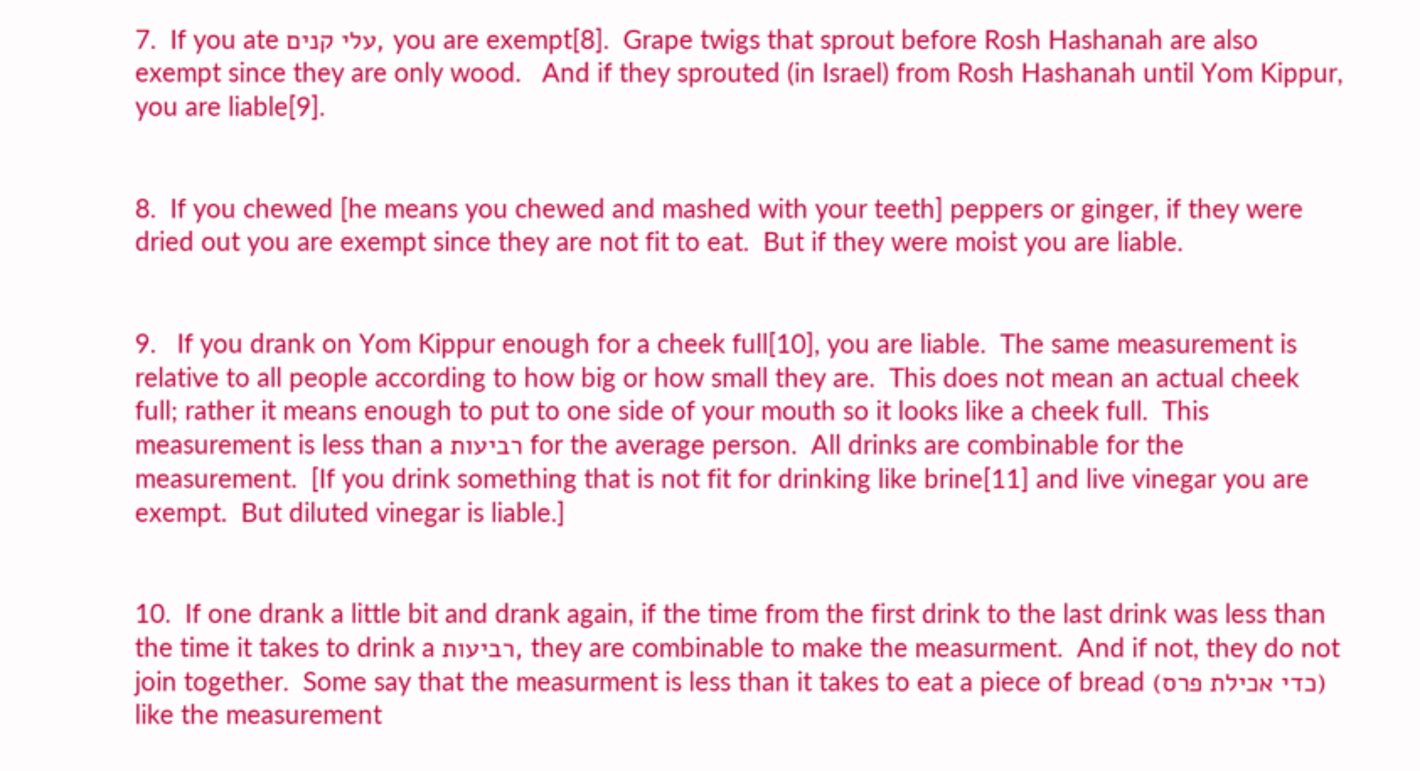7.  If you ate עלי קנים, you are exempt[8].  Grape twigs that sprout before Rosh Hashanah are also exempt since they are only wood.   And if they sprouted (in Israel) from Rosh Hashanah until Yom Kippur, you are liable[9].


8.  If you chewed [he means you chewed and mashed with your teeth] peppers or ginger, if they were dried out you are exempt since they are not fit to eat.  But if they were moist you are liable.


9.   If you drank on Yom Kippur enough for a cheek full[10], you are liable.  The same measurement is relative to all people according to how big or how small they are.  This does not mean an actual cheek full; rather it means enough to put to one side of your mouth so it looks like a cheek full.  This measurement is less than a רביעות for the average person.  All drinks are combinable for the measurement.  [If you drink something that is not fit for drinking like brine[11] and live vinegar you are exempt.  But diluted vinegar is liable.]


10.  If one drank a little bit and drank again, if the time from the first drink to the last drink was less than the time it takes to drink a רביעות, they are combinable to make the measurment.  And if not, they do not join together.  Some say that the measurment is less than it takes to eat a piece of bread (כדי אכילת פרס) like the measurement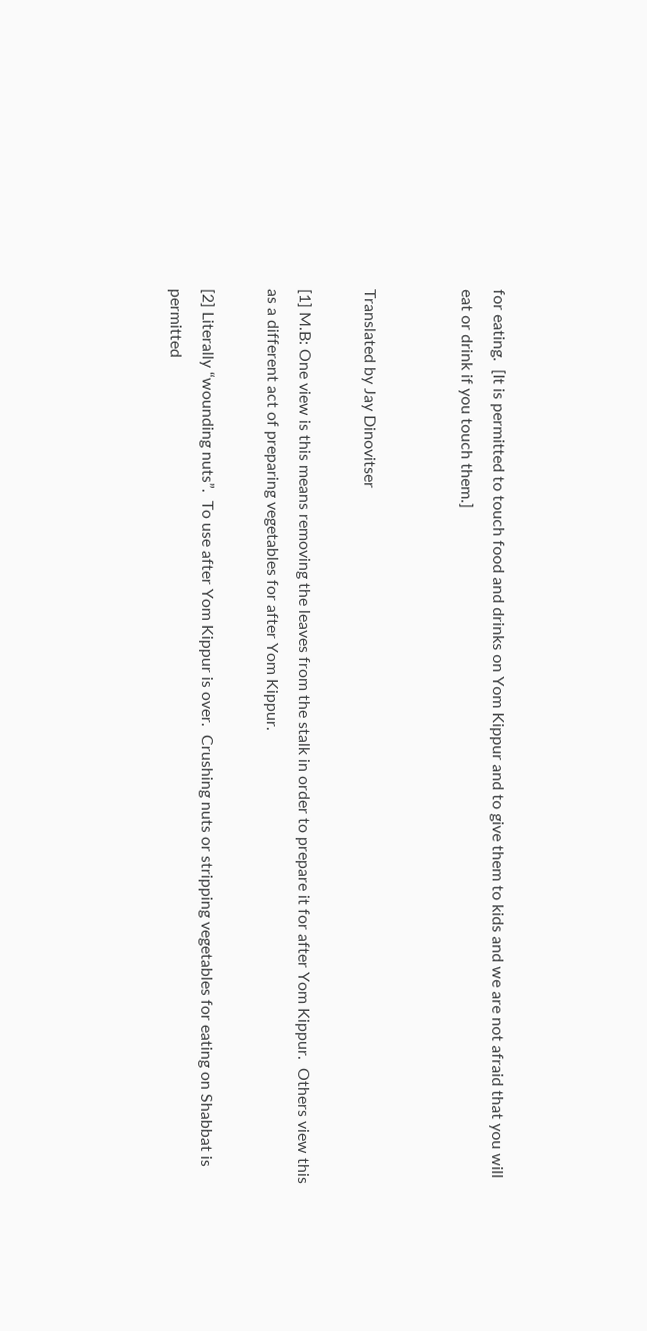for eating.  [It is permitted to touch food and drinks on Yom Kippur and to give them to kids and we are not afraid that you will eat or drink if you touch them.]


Translated by Jay Dinovitser

[1] M.B: One view is this means removing the leaves from the stalk in order to prepare it for after Yom Kippur.  Others view this as a different act of preparing vegetables for after Yom Kippur.

[2] Literally “wounding nuts”.  To use after Yom Kippur is over.  Crushing nuts or stripping vegetables for eating on Shabbat is permitted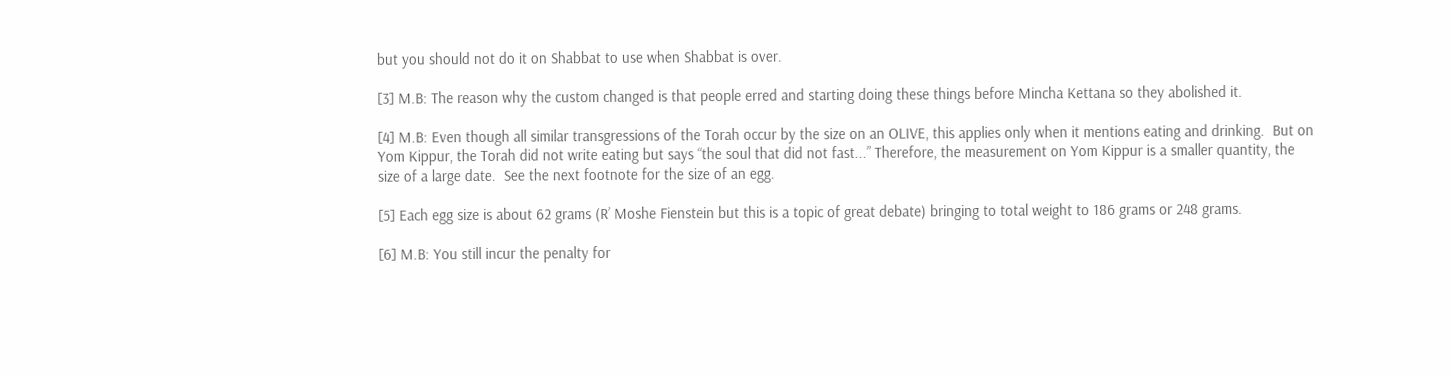but you should not do it on Shabbat to use when Shabbat is over.

[3] M.B: The reason why the custom changed is that people erred and starting doing these things before Mincha Kettana so they abolished it.

[4] M.B: Even though all similar transgressions of the Torah occur by the size on an OLIVE, this applies only when it mentions eating and drinking.  But on Yom Kippur, the Torah did not write eating but says “the soul that did not fast...” Therefore, the measurement on Yom Kippur is a smaller quantity, the size of a large date.  See the next footnote for the size of an egg.

[5] Each egg size is about 62 grams (R’ Moshe Fienstein but this is a topic of great debate) bringing to total weight to 186 grams or 248 grams.

[6] M.B: You still incur the penalty for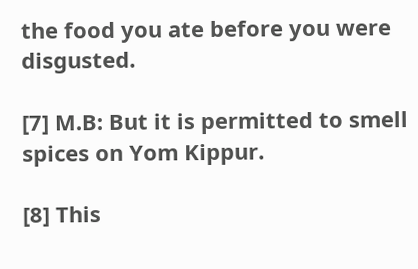the food you ate before you were disgusted.

[7] M.B: But it is permitted to smell spices on Yom Kippur.

[8] This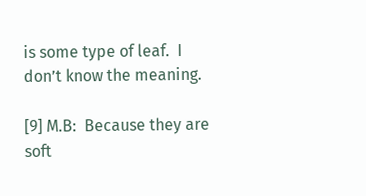is some type of leaf.  I don’t know the meaning.

[9] M.B:  Because they are soft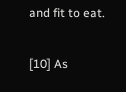and fit to eat.

[10] As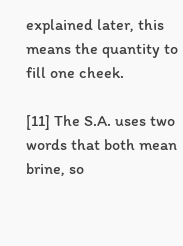explained later, this means the quantity to fill one cheek.

[11] The S.A. uses two words that both mean brine, so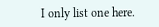I only list one here.